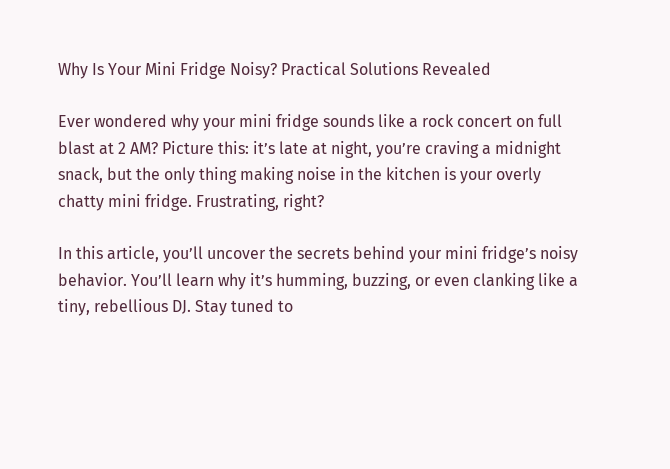Why Is Your Mini Fridge Noisy? Practical Solutions Revealed

Ever wondered why your mini fridge sounds like a rock concert on full blast at 2 AM? Picture this: it’s late at night, you’re craving a midnight snack, but the only thing making noise in the kitchen is your overly chatty mini fridge. Frustrating, right?

In this article, you’ll uncover the secrets behind your mini fridge’s noisy behavior. You’ll learn why it’s humming, buzzing, or even clanking like a tiny, rebellious DJ. Stay tuned to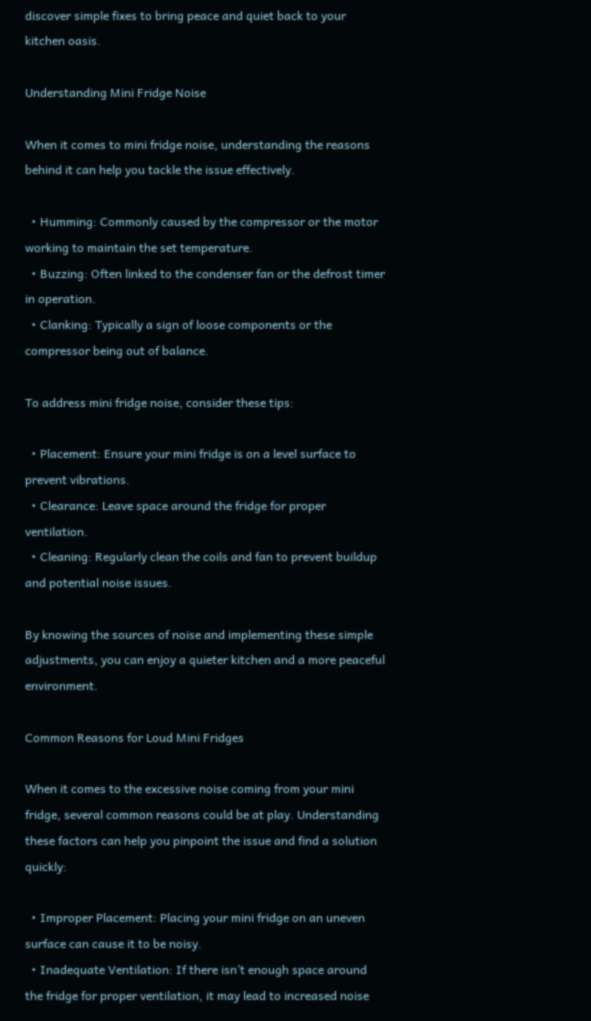discover simple fixes to bring peace and quiet back to your kitchen oasis.

Understanding Mini Fridge Noise

When it comes to mini fridge noise, understanding the reasons behind it can help you tackle the issue effectively.

  • Humming: Commonly caused by the compressor or the motor working to maintain the set temperature.
  • Buzzing: Often linked to the condenser fan or the defrost timer in operation.
  • Clanking: Typically a sign of loose components or the compressor being out of balance.

To address mini fridge noise, consider these tips:

  • Placement: Ensure your mini fridge is on a level surface to prevent vibrations.
  • Clearance: Leave space around the fridge for proper ventilation.
  • Cleaning: Regularly clean the coils and fan to prevent buildup and potential noise issues.

By knowing the sources of noise and implementing these simple adjustments, you can enjoy a quieter kitchen and a more peaceful environment.

Common Reasons for Loud Mini Fridges

When it comes to the excessive noise coming from your mini fridge, several common reasons could be at play. Understanding these factors can help you pinpoint the issue and find a solution quickly:

  • Improper Placement: Placing your mini fridge on an uneven surface can cause it to be noisy.
  • Inadequate Ventilation: If there isn’t enough space around the fridge for proper ventilation, it may lead to increased noise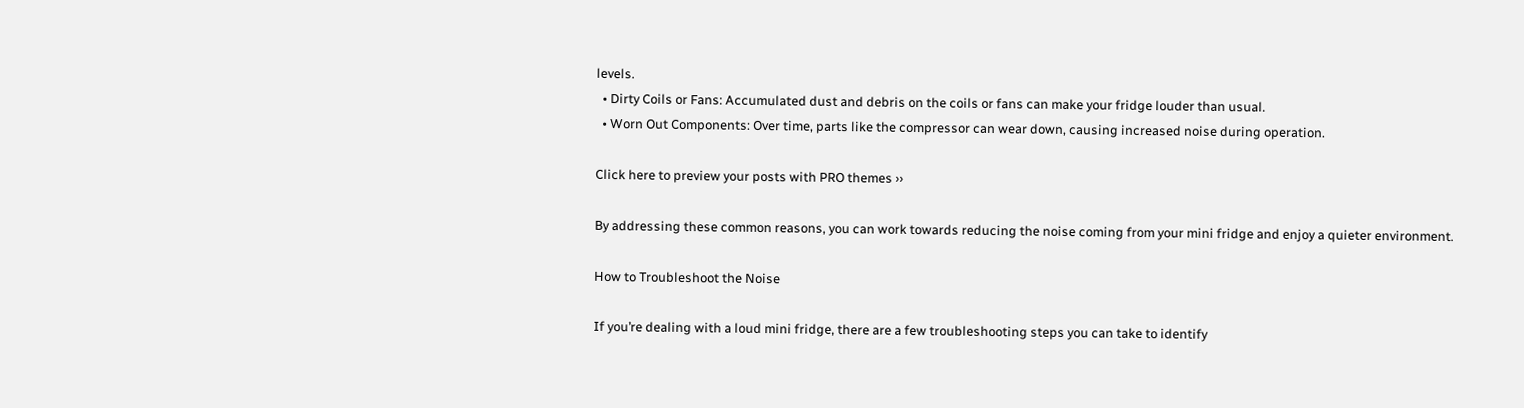levels.
  • Dirty Coils or Fans: Accumulated dust and debris on the coils or fans can make your fridge louder than usual.
  • Worn Out Components: Over time, parts like the compressor can wear down, causing increased noise during operation.

Click here to preview your posts with PRO themes ››

By addressing these common reasons, you can work towards reducing the noise coming from your mini fridge and enjoy a quieter environment.

How to Troubleshoot the Noise

If you’re dealing with a loud mini fridge, there are a few troubleshooting steps you can take to identify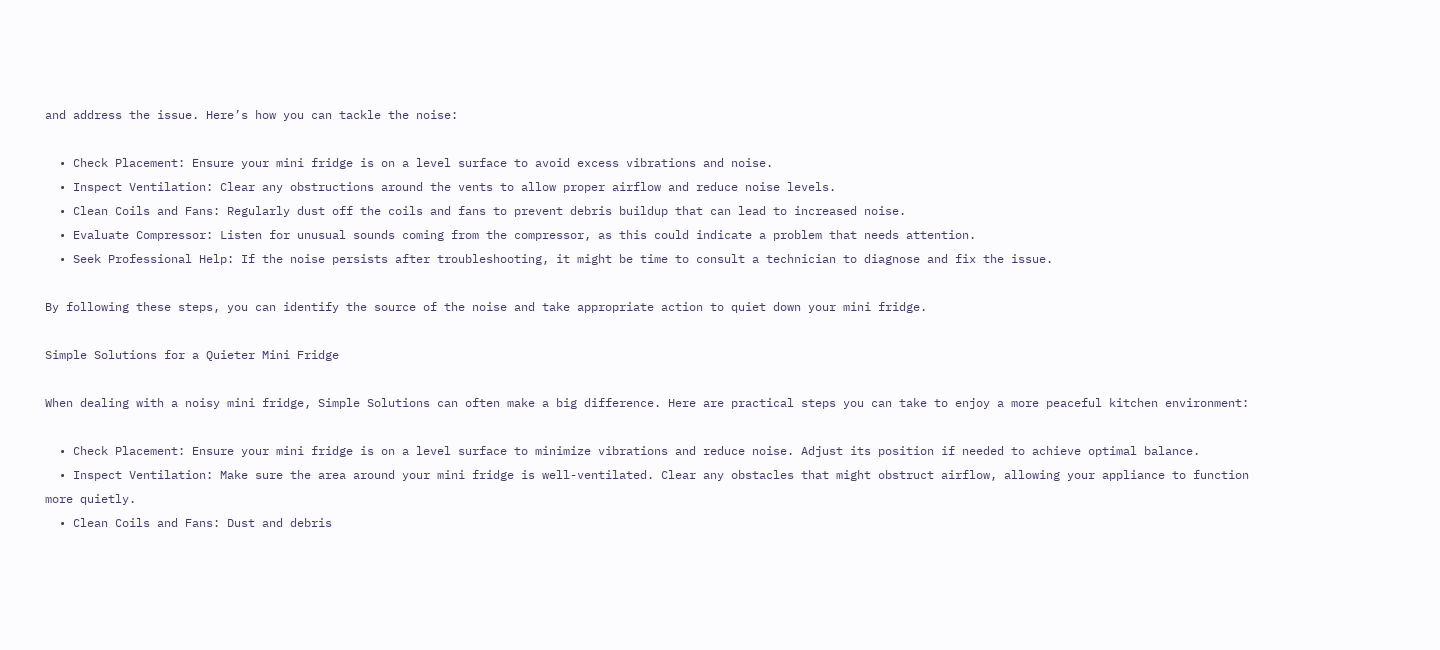and address the issue. Here’s how you can tackle the noise:

  • Check Placement: Ensure your mini fridge is on a level surface to avoid excess vibrations and noise.
  • Inspect Ventilation: Clear any obstructions around the vents to allow proper airflow and reduce noise levels.
  • Clean Coils and Fans: Regularly dust off the coils and fans to prevent debris buildup that can lead to increased noise.
  • Evaluate Compressor: Listen for unusual sounds coming from the compressor, as this could indicate a problem that needs attention.
  • Seek Professional Help: If the noise persists after troubleshooting, it might be time to consult a technician to diagnose and fix the issue.

By following these steps, you can identify the source of the noise and take appropriate action to quiet down your mini fridge.

Simple Solutions for a Quieter Mini Fridge

When dealing with a noisy mini fridge, Simple Solutions can often make a big difference. Here are practical steps you can take to enjoy a more peaceful kitchen environment:

  • Check Placement: Ensure your mini fridge is on a level surface to minimize vibrations and reduce noise. Adjust its position if needed to achieve optimal balance.
  • Inspect Ventilation: Make sure the area around your mini fridge is well-ventilated. Clear any obstacles that might obstruct airflow, allowing your appliance to function more quietly.
  • Clean Coils and Fans: Dust and debris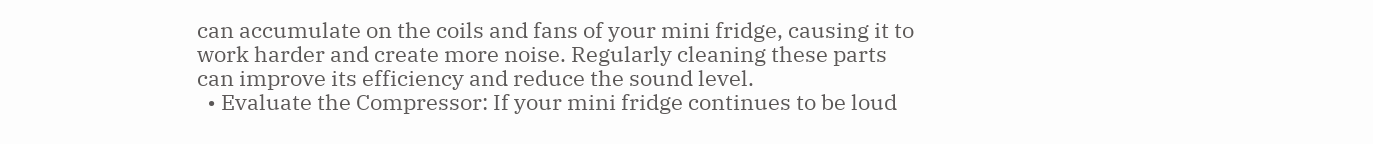can accumulate on the coils and fans of your mini fridge, causing it to work harder and create more noise. Regularly cleaning these parts can improve its efficiency and reduce the sound level.
  • Evaluate the Compressor: If your mini fridge continues to be loud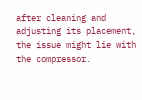after cleaning and adjusting its placement, the issue might lie with the compressor.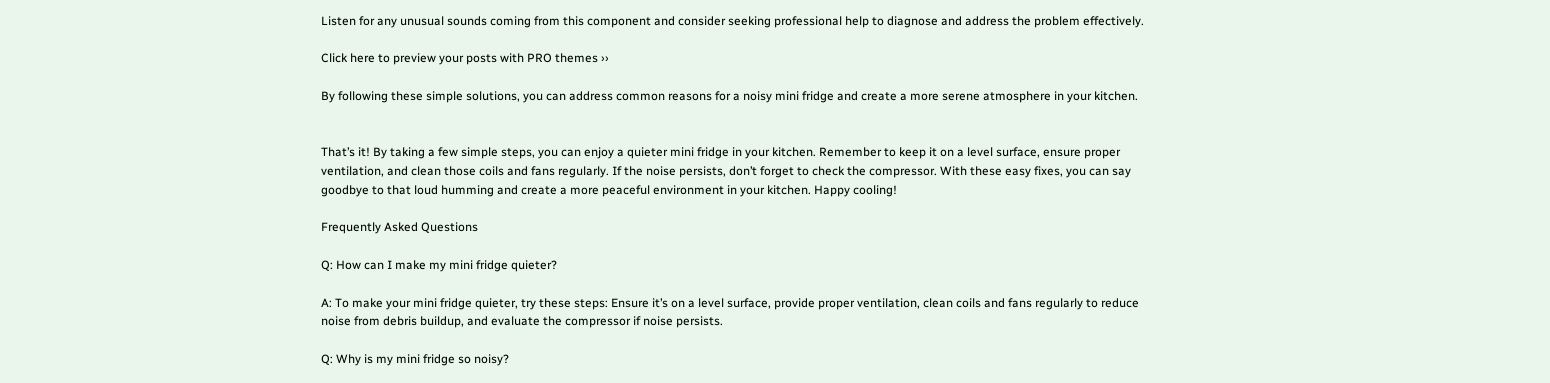Listen for any unusual sounds coming from this component and consider seeking professional help to diagnose and address the problem effectively.

Click here to preview your posts with PRO themes ››

By following these simple solutions, you can address common reasons for a noisy mini fridge and create a more serene atmosphere in your kitchen.


That’s it! By taking a few simple steps, you can enjoy a quieter mini fridge in your kitchen. Remember to keep it on a level surface, ensure proper ventilation, and clean those coils and fans regularly. If the noise persists, don’t forget to check the compressor. With these easy fixes, you can say goodbye to that loud humming and create a more peaceful environment in your kitchen. Happy cooling!

Frequently Asked Questions

Q: How can I make my mini fridge quieter?

A: To make your mini fridge quieter, try these steps: Ensure it’s on a level surface, provide proper ventilation, clean coils and fans regularly to reduce noise from debris buildup, and evaluate the compressor if noise persists.

Q: Why is my mini fridge so noisy?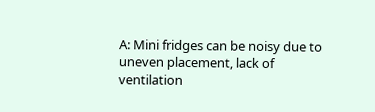A: Mini fridges can be noisy due to uneven placement, lack of ventilation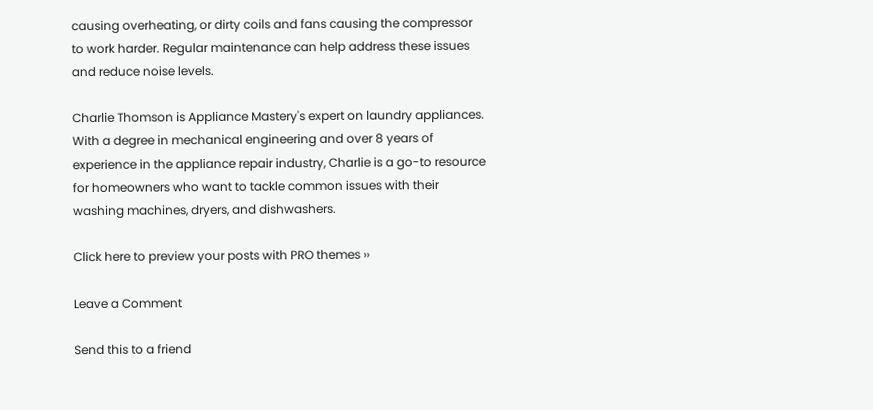causing overheating, or dirty coils and fans causing the compressor to work harder. Regular maintenance can help address these issues and reduce noise levels.

Charlie Thomson is Appliance Mastery's expert on laundry appliances. With a degree in mechanical engineering and over 8 years of experience in the appliance repair industry, Charlie is a go-to resource for homeowners who want to tackle common issues with their washing machines, dryers, and dishwashers.

Click here to preview your posts with PRO themes ››

Leave a Comment

Send this to a friend